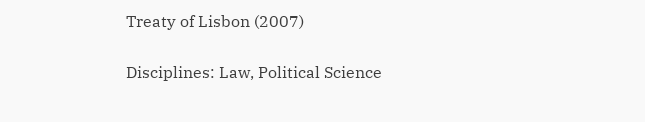Treaty of Lisbon (2007)

Disciplines: Law, Political Science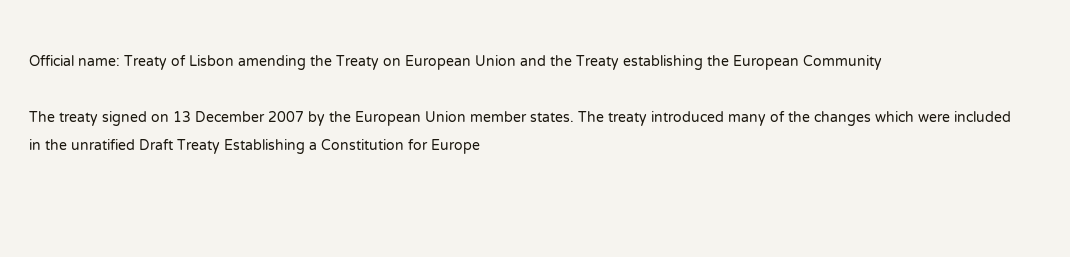Official name: Treaty of Lisbon amending the Treaty on European Union and the Treaty establishing the European Community

The treaty signed on 13 December 2007 by the European Union member states. The treaty introduced many of the changes which were included in the unratified Draft Treaty Establishing a Constitution for Europe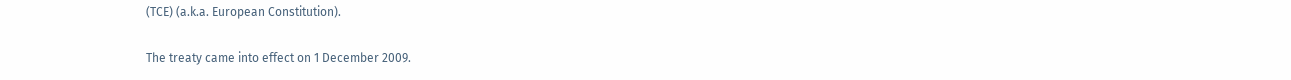(TCE) (a.k.a. European Constitution).

The treaty came into effect on 1 December 2009.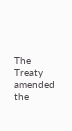The Treaty amended the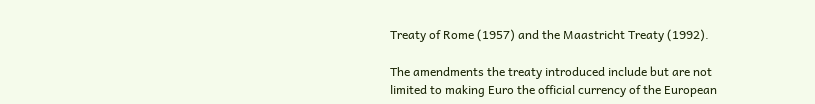Treaty of Rome (1957) and the Maastricht Treaty (1992).

The amendments the treaty introduced include but are not limited to making Euro the official currency of the European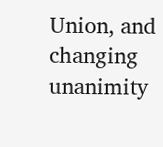Union, and changing unanimity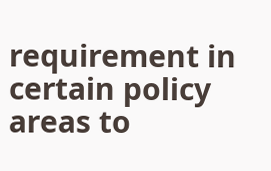requirement in certain policy areas to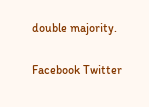double majority.


Facebook Twitter